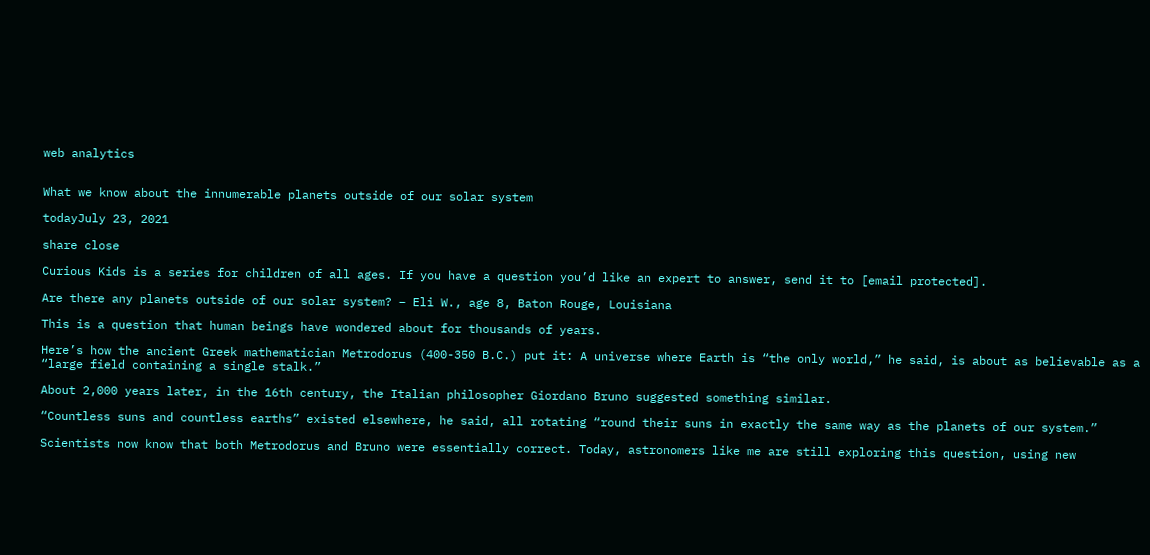web analytics


What we know about the innumerable planets outside of our solar system

todayJuly 23, 2021

share close

Curious Kids is a series for children of all ages. If you have a question you’d like an expert to answer, send it to [email protected].

Are there any planets outside of our solar system? – Eli W., age 8, Baton Rouge, Louisiana

This is a question that human beings have wondered about for thousands of years.

Here’s how the ancient Greek mathematician Metrodorus (400-350 B.C.) put it: A universe where Earth is “the only world,” he said, is about as believable as a “large field containing a single stalk.”

About 2,000 years later, in the 16th century, the Italian philosopher Giordano Bruno suggested something similar.

“Countless suns and countless earths” existed elsewhere, he said, all rotating “round their suns in exactly the same way as the planets of our system.”

Scientists now know that both Metrodorus and Bruno were essentially correct. Today, astronomers like me are still exploring this question, using new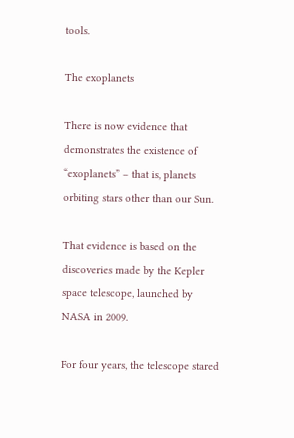tools.

The exoplanets

There is now evidence that demonstrates the existence of “exoplanets” – that is, planets orbiting stars other than our Sun.

That evidence is based on the discoveries made by the Kepler space telescope, launched by NASA in 2009.

For four years, the telescope stared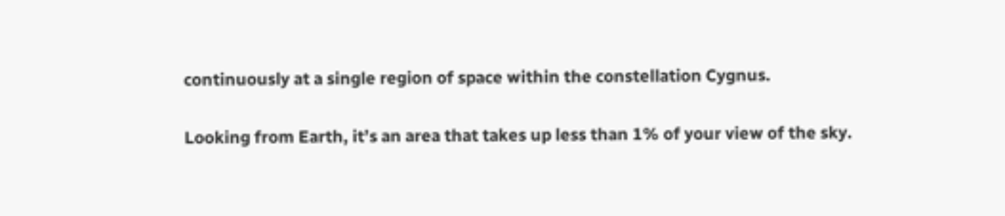continuously at a single region of space within the constellation Cygnus.

Looking from Earth, it’s an area that takes up less than 1% of your view of the sky.